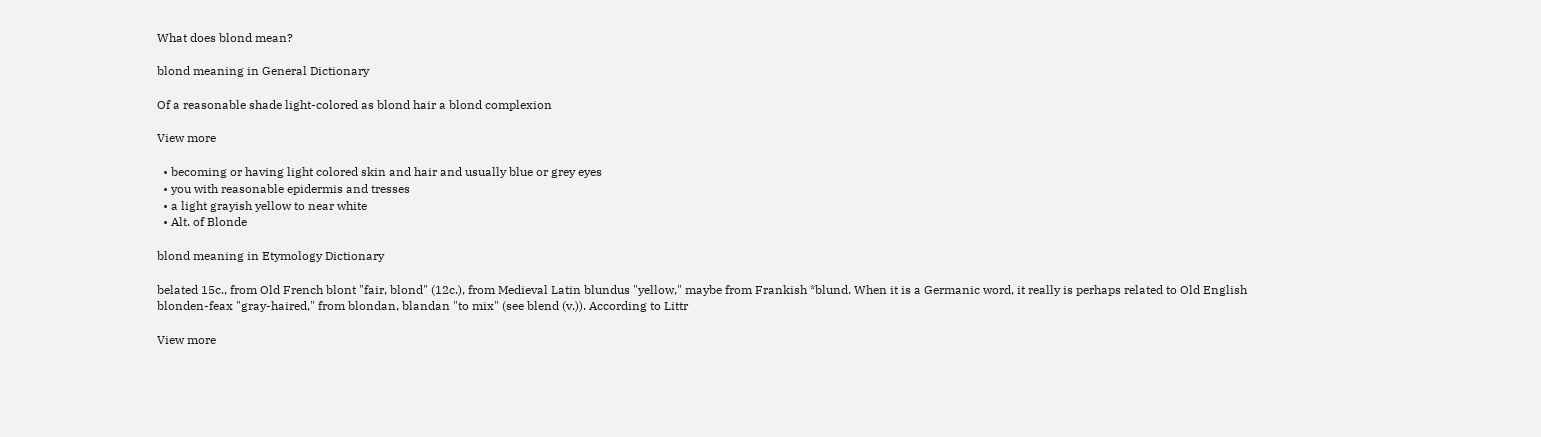What does blond mean?

blond meaning in General Dictionary

Of a reasonable shade light-colored as blond hair a blond complexion

View more

  • becoming or having light colored skin and hair and usually blue or grey eyes
  • you with reasonable epidermis and tresses
  • a light grayish yellow to near white
  • Alt. of Blonde

blond meaning in Etymology Dictionary

belated 15c., from Old French blont "fair, blond" (12c.), from Medieval Latin blundus "yellow," maybe from Frankish *blund. When it is a Germanic word, it really is perhaps related to Old English blonden-feax "gray-haired," from blondan, blandan "to mix" (see blend (v.)). According to Littr

View more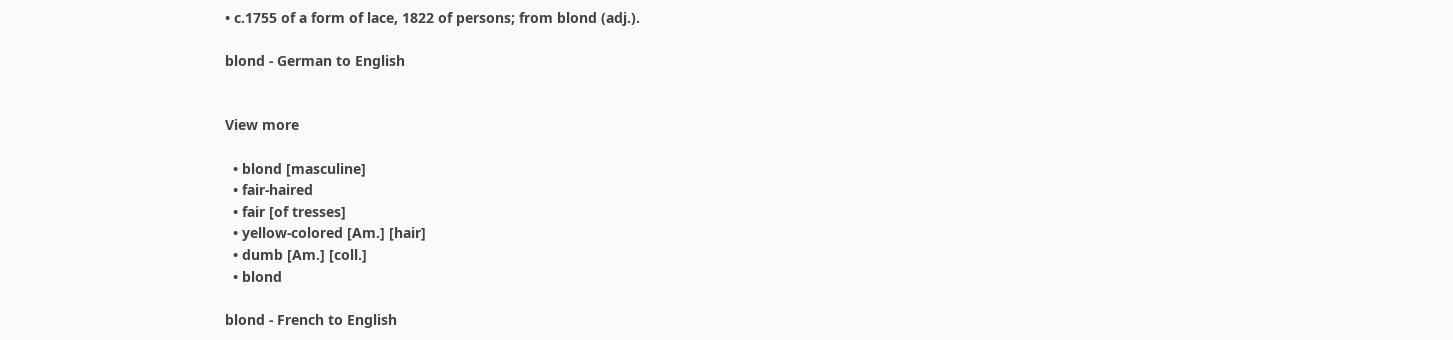• c.1755 of a form of lace, 1822 of persons; from blond (adj.).

blond - German to English


View more

  • blond [masculine]
  • fair-haired
  • fair [of tresses]
  • yellow-colored [Am.] [hair]
  • dumb [Am.] [coll.]
  • blond

blond - French to English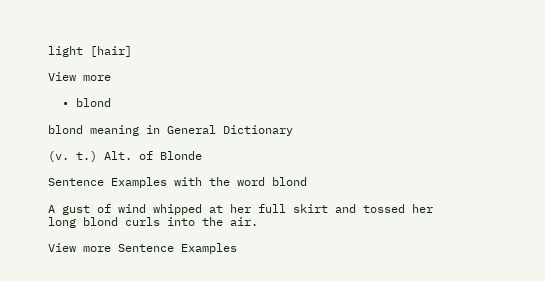light [hair]

View more

  • blond

blond meaning in General Dictionary

(v. t.) Alt. of Blonde

Sentence Examples with the word blond

A gust of wind whipped at her full skirt and tossed her long blond curls into the air.

View more Sentence Examples